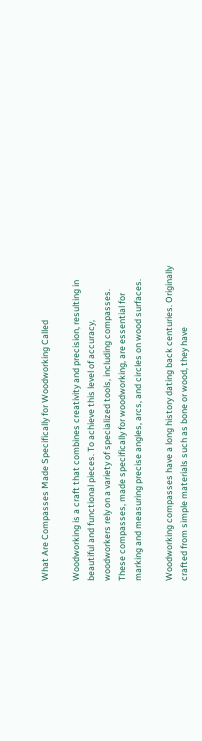What Are Compasses Made Specifically for Woodworking Called

Woodworking is a craft that combines creativity and precision, resulting in beautiful and functional pieces. To achieve this level of accuracy, woodworkers rely on a variety of specialized tools, including compasses. These compasses, made specifically for woodworking, are essential for marking and measuring precise angles, arcs, and circles on wood surfaces.

Woodworking compasses have a long history dating back centuries. Originally crafted from simple materials such as bone or wood, they have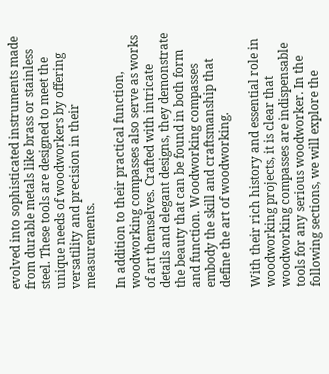evolved into sophisticated instruments made from durable metals like brass or stainless steel. These tools are designed to meet the unique needs of woodworkers by offering versatility and precision in their measurements.

In addition to their practical function, woodworking compasses also serve as works of art themselves. Crafted with intricate details and elegant designs, they demonstrate the beauty that can be found in both form and function. Woodworking compasses embody the skill and craftsmanship that define the art of woodworking.

With their rich history and essential role in woodworking projects, it is clear that woodworking compasses are indispensable tools for any serious woodworker. In the following sections, we will explore the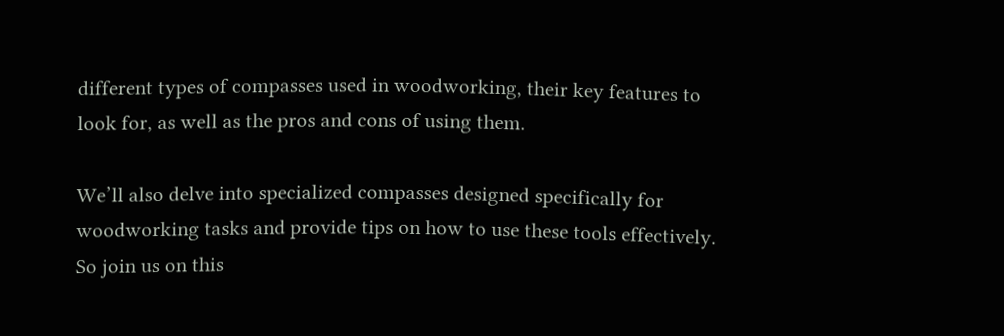different types of compasses used in woodworking, their key features to look for, as well as the pros and cons of using them.

We’ll also delve into specialized compasses designed specifically for woodworking tasks and provide tips on how to use these tools effectively. So join us on this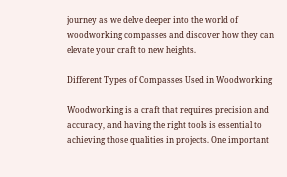journey as we delve deeper into the world of woodworking compasses and discover how they can elevate your craft to new heights.

Different Types of Compasses Used in Woodworking

Woodworking is a craft that requires precision and accuracy, and having the right tools is essential to achieving those qualities in projects. One important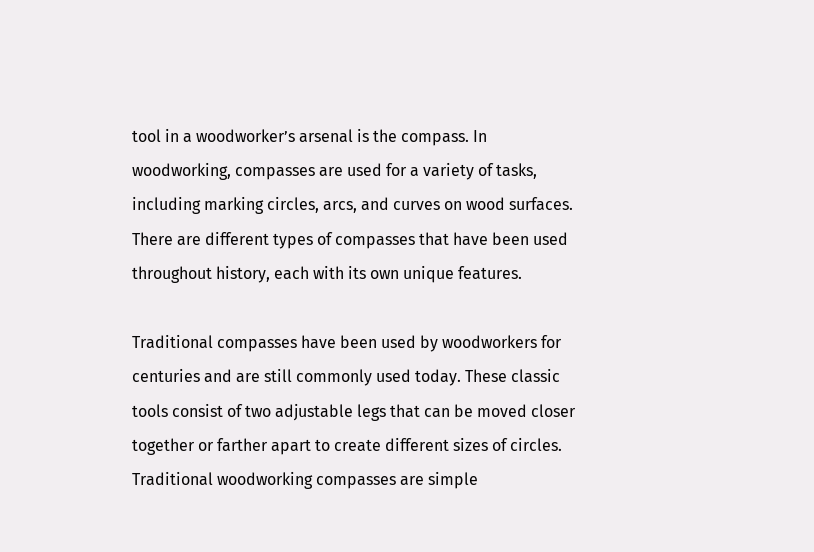tool in a woodworker’s arsenal is the compass. In woodworking, compasses are used for a variety of tasks, including marking circles, arcs, and curves on wood surfaces. There are different types of compasses that have been used throughout history, each with its own unique features.

Traditional compasses have been used by woodworkers for centuries and are still commonly used today. These classic tools consist of two adjustable legs that can be moved closer together or farther apart to create different sizes of circles. Traditional woodworking compasses are simple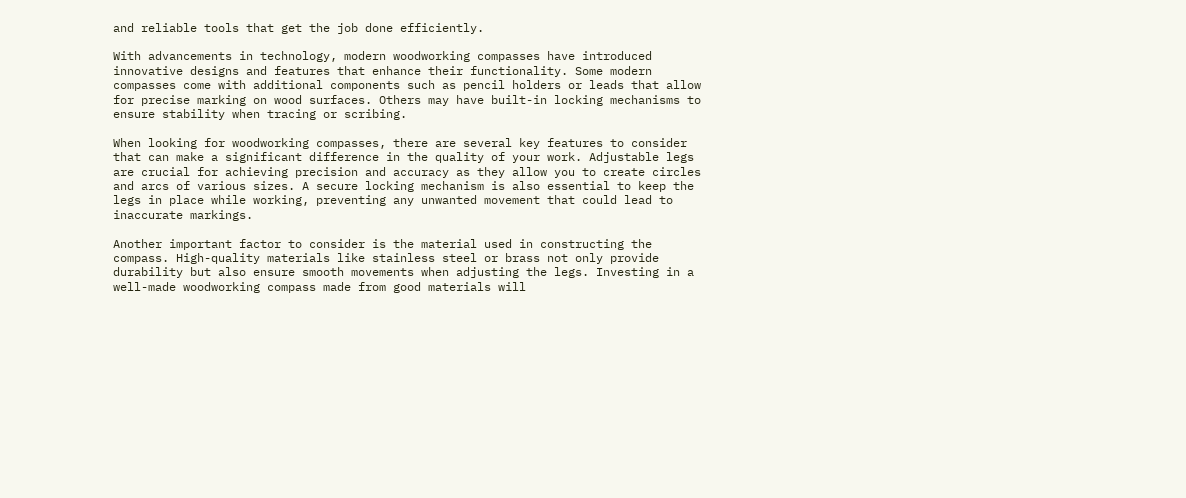and reliable tools that get the job done efficiently.

With advancements in technology, modern woodworking compasses have introduced innovative designs and features that enhance their functionality. Some modern compasses come with additional components such as pencil holders or leads that allow for precise marking on wood surfaces. Others may have built-in locking mechanisms to ensure stability when tracing or scribing.

When looking for woodworking compasses, there are several key features to consider that can make a significant difference in the quality of your work. Adjustable legs are crucial for achieving precision and accuracy as they allow you to create circles and arcs of various sizes. A secure locking mechanism is also essential to keep the legs in place while working, preventing any unwanted movement that could lead to inaccurate markings.

Another important factor to consider is the material used in constructing the compass. High-quality materials like stainless steel or brass not only provide durability but also ensure smooth movements when adjusting the legs. Investing in a well-made woodworking compass made from good materials will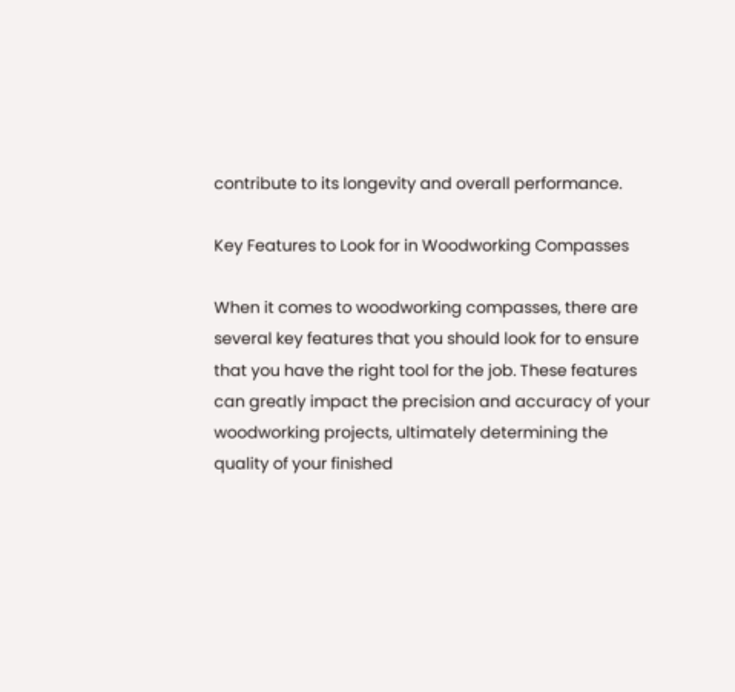contribute to its longevity and overall performance.

Key Features to Look for in Woodworking Compasses

When it comes to woodworking compasses, there are several key features that you should look for to ensure that you have the right tool for the job. These features can greatly impact the precision and accuracy of your woodworking projects, ultimately determining the quality of your finished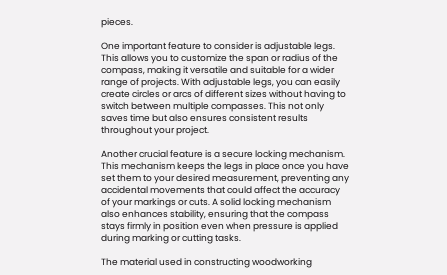pieces.

One important feature to consider is adjustable legs. This allows you to customize the span or radius of the compass, making it versatile and suitable for a wider range of projects. With adjustable legs, you can easily create circles or arcs of different sizes without having to switch between multiple compasses. This not only saves time but also ensures consistent results throughout your project.

Another crucial feature is a secure locking mechanism. This mechanism keeps the legs in place once you have set them to your desired measurement, preventing any accidental movements that could affect the accuracy of your markings or cuts. A solid locking mechanism also enhances stability, ensuring that the compass stays firmly in position even when pressure is applied during marking or cutting tasks.

The material used in constructing woodworking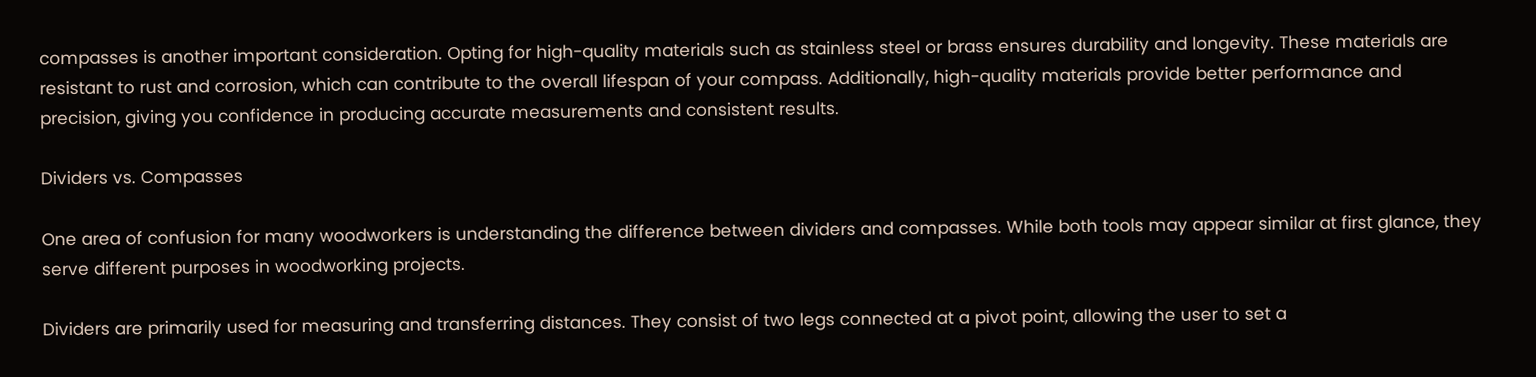compasses is another important consideration. Opting for high-quality materials such as stainless steel or brass ensures durability and longevity. These materials are resistant to rust and corrosion, which can contribute to the overall lifespan of your compass. Additionally, high-quality materials provide better performance and precision, giving you confidence in producing accurate measurements and consistent results.

Dividers vs. Compasses

One area of confusion for many woodworkers is understanding the difference between dividers and compasses. While both tools may appear similar at first glance, they serve different purposes in woodworking projects.

Dividers are primarily used for measuring and transferring distances. They consist of two legs connected at a pivot point, allowing the user to set a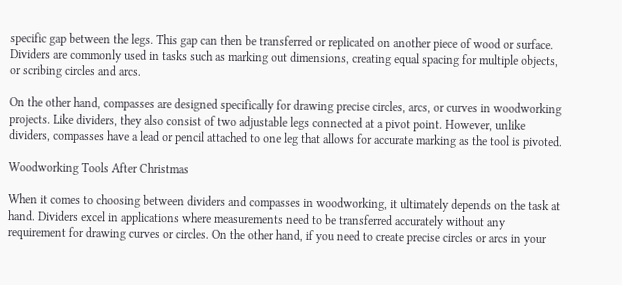specific gap between the legs. This gap can then be transferred or replicated on another piece of wood or surface. Dividers are commonly used in tasks such as marking out dimensions, creating equal spacing for multiple objects, or scribing circles and arcs.

On the other hand, compasses are designed specifically for drawing precise circles, arcs, or curves in woodworking projects. Like dividers, they also consist of two adjustable legs connected at a pivot point. However, unlike dividers, compasses have a lead or pencil attached to one leg that allows for accurate marking as the tool is pivoted.

Woodworking Tools After Christmas

When it comes to choosing between dividers and compasses in woodworking, it ultimately depends on the task at hand. Dividers excel in applications where measurements need to be transferred accurately without any requirement for drawing curves or circles. On the other hand, if you need to create precise circles or arcs in your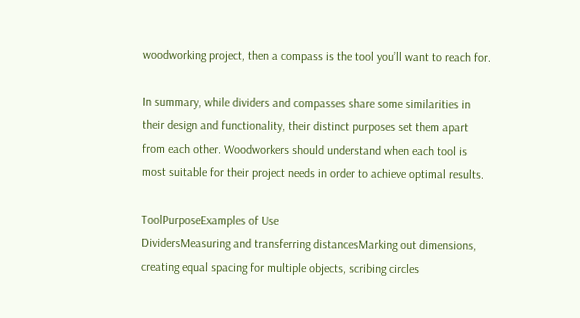woodworking project, then a compass is the tool you’ll want to reach for.

In summary, while dividers and compasses share some similarities in their design and functionality, their distinct purposes set them apart from each other. Woodworkers should understand when each tool is most suitable for their project needs in order to achieve optimal results.

ToolPurposeExamples of Use
DividersMeasuring and transferring distancesMarking out dimensions, creating equal spacing for multiple objects, scribing circles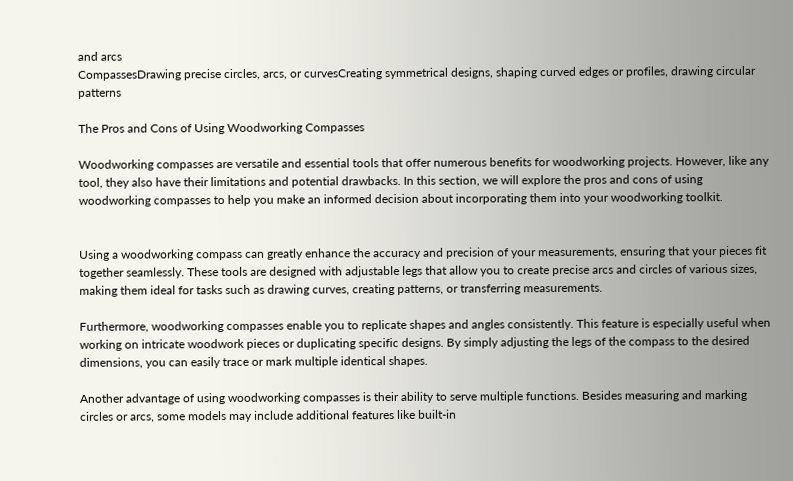and arcs
CompassesDrawing precise circles, arcs, or curvesCreating symmetrical designs, shaping curved edges or profiles, drawing circular patterns

The Pros and Cons of Using Woodworking Compasses

Woodworking compasses are versatile and essential tools that offer numerous benefits for woodworking projects. However, like any tool, they also have their limitations and potential drawbacks. In this section, we will explore the pros and cons of using woodworking compasses to help you make an informed decision about incorporating them into your woodworking toolkit.


Using a woodworking compass can greatly enhance the accuracy and precision of your measurements, ensuring that your pieces fit together seamlessly. These tools are designed with adjustable legs that allow you to create precise arcs and circles of various sizes, making them ideal for tasks such as drawing curves, creating patterns, or transferring measurements.

Furthermore, woodworking compasses enable you to replicate shapes and angles consistently. This feature is especially useful when working on intricate woodwork pieces or duplicating specific designs. By simply adjusting the legs of the compass to the desired dimensions, you can easily trace or mark multiple identical shapes.

Another advantage of using woodworking compasses is their ability to serve multiple functions. Besides measuring and marking circles or arcs, some models may include additional features like built-in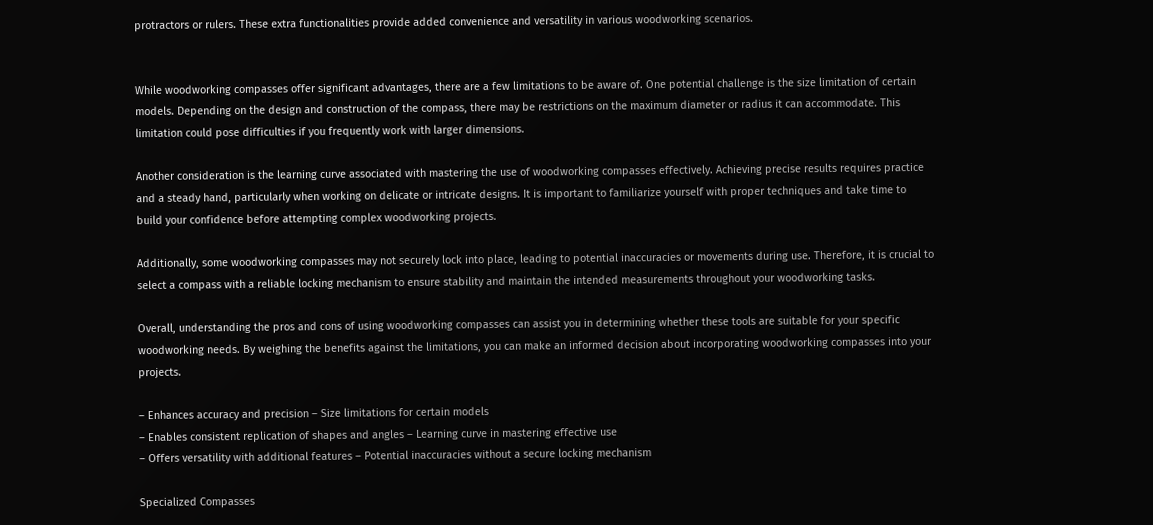protractors or rulers. These extra functionalities provide added convenience and versatility in various woodworking scenarios.


While woodworking compasses offer significant advantages, there are a few limitations to be aware of. One potential challenge is the size limitation of certain models. Depending on the design and construction of the compass, there may be restrictions on the maximum diameter or radius it can accommodate. This limitation could pose difficulties if you frequently work with larger dimensions.

Another consideration is the learning curve associated with mastering the use of woodworking compasses effectively. Achieving precise results requires practice and a steady hand, particularly when working on delicate or intricate designs. It is important to familiarize yourself with proper techniques and take time to build your confidence before attempting complex woodworking projects.

Additionally, some woodworking compasses may not securely lock into place, leading to potential inaccuracies or movements during use. Therefore, it is crucial to select a compass with a reliable locking mechanism to ensure stability and maintain the intended measurements throughout your woodworking tasks.

Overall, understanding the pros and cons of using woodworking compasses can assist you in determining whether these tools are suitable for your specific woodworking needs. By weighing the benefits against the limitations, you can make an informed decision about incorporating woodworking compasses into your projects.

– Enhances accuracy and precision – Size limitations for certain models
– Enables consistent replication of shapes and angles – Learning curve in mastering effective use
– Offers versatility with additional features – Potential inaccuracies without a secure locking mechanism

Specialized Compasses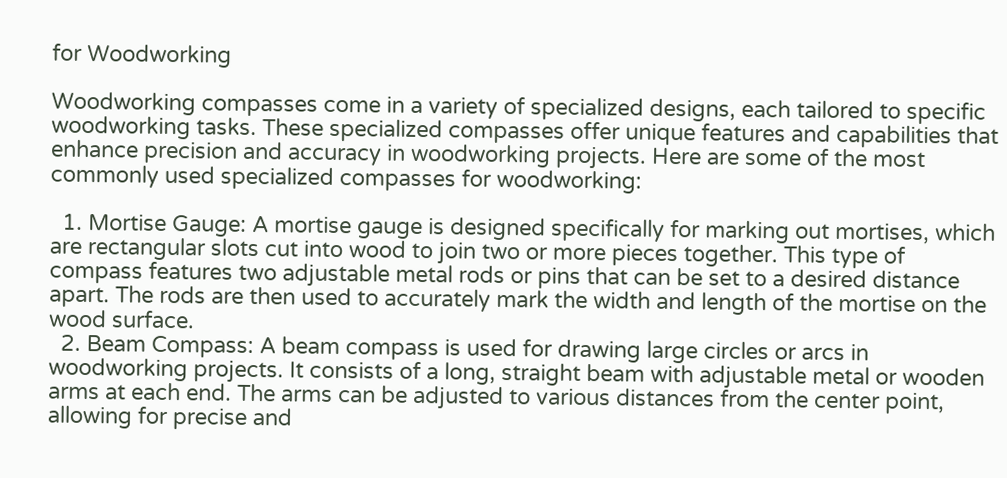for Woodworking

Woodworking compasses come in a variety of specialized designs, each tailored to specific woodworking tasks. These specialized compasses offer unique features and capabilities that enhance precision and accuracy in woodworking projects. Here are some of the most commonly used specialized compasses for woodworking:

  1. Mortise Gauge: A mortise gauge is designed specifically for marking out mortises, which are rectangular slots cut into wood to join two or more pieces together. This type of compass features two adjustable metal rods or pins that can be set to a desired distance apart. The rods are then used to accurately mark the width and length of the mortise on the wood surface.
  2. Beam Compass: A beam compass is used for drawing large circles or arcs in woodworking projects. It consists of a long, straight beam with adjustable metal or wooden arms at each end. The arms can be adjusted to various distances from the center point, allowing for precise and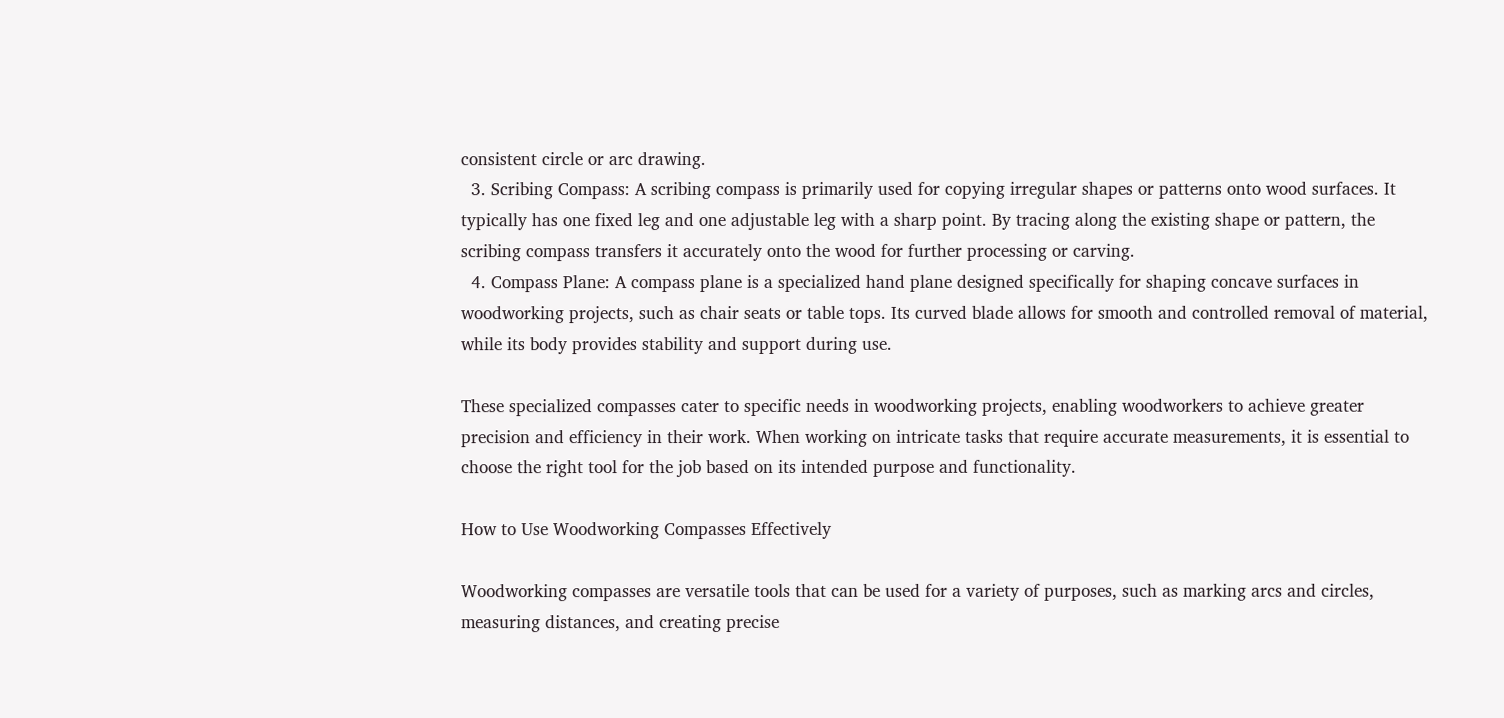consistent circle or arc drawing.
  3. Scribing Compass: A scribing compass is primarily used for copying irregular shapes or patterns onto wood surfaces. It typically has one fixed leg and one adjustable leg with a sharp point. By tracing along the existing shape or pattern, the scribing compass transfers it accurately onto the wood for further processing or carving.
  4. Compass Plane: A compass plane is a specialized hand plane designed specifically for shaping concave surfaces in woodworking projects, such as chair seats or table tops. Its curved blade allows for smooth and controlled removal of material, while its body provides stability and support during use.

These specialized compasses cater to specific needs in woodworking projects, enabling woodworkers to achieve greater precision and efficiency in their work. When working on intricate tasks that require accurate measurements, it is essential to choose the right tool for the job based on its intended purpose and functionality.

How to Use Woodworking Compasses Effectively

Woodworking compasses are versatile tools that can be used for a variety of purposes, such as marking arcs and circles, measuring distances, and creating precise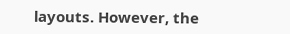layouts. However, the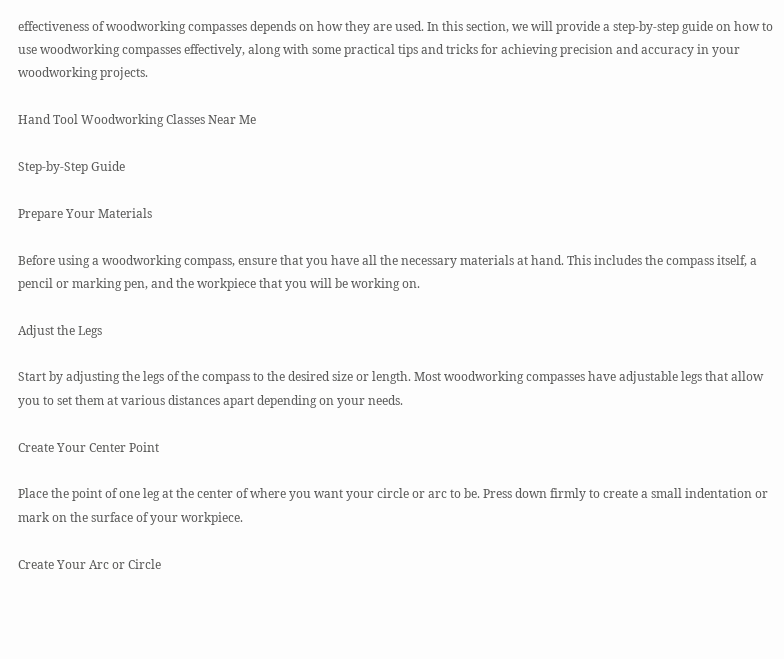effectiveness of woodworking compasses depends on how they are used. In this section, we will provide a step-by-step guide on how to use woodworking compasses effectively, along with some practical tips and tricks for achieving precision and accuracy in your woodworking projects.

Hand Tool Woodworking Classes Near Me

Step-by-Step Guide

Prepare Your Materials

Before using a woodworking compass, ensure that you have all the necessary materials at hand. This includes the compass itself, a pencil or marking pen, and the workpiece that you will be working on.

Adjust the Legs

Start by adjusting the legs of the compass to the desired size or length. Most woodworking compasses have adjustable legs that allow you to set them at various distances apart depending on your needs.

Create Your Center Point

Place the point of one leg at the center of where you want your circle or arc to be. Press down firmly to create a small indentation or mark on the surface of your workpiece.

Create Your Arc or Circle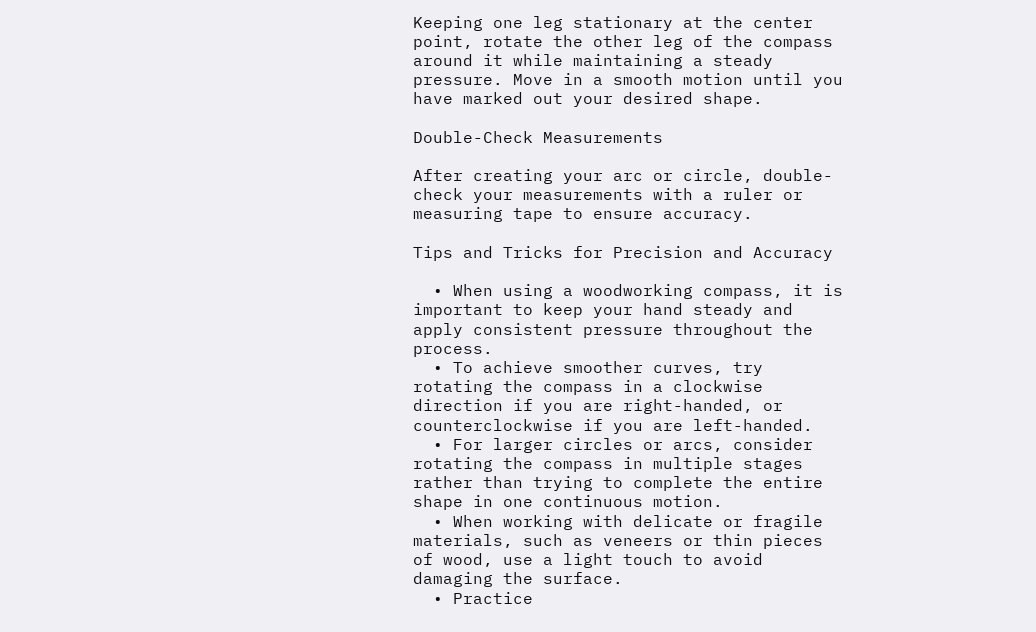Keeping one leg stationary at the center point, rotate the other leg of the compass around it while maintaining a steady pressure. Move in a smooth motion until you have marked out your desired shape.

Double-Check Measurements

After creating your arc or circle, double-check your measurements with a ruler or measuring tape to ensure accuracy.

Tips and Tricks for Precision and Accuracy

  • When using a woodworking compass, it is important to keep your hand steady and apply consistent pressure throughout the process.
  • To achieve smoother curves, try rotating the compass in a clockwise direction if you are right-handed, or counterclockwise if you are left-handed.
  • For larger circles or arcs, consider rotating the compass in multiple stages rather than trying to complete the entire shape in one continuous motion.
  • When working with delicate or fragile materials, such as veneers or thin pieces of wood, use a light touch to avoid damaging the surface.
  • Practice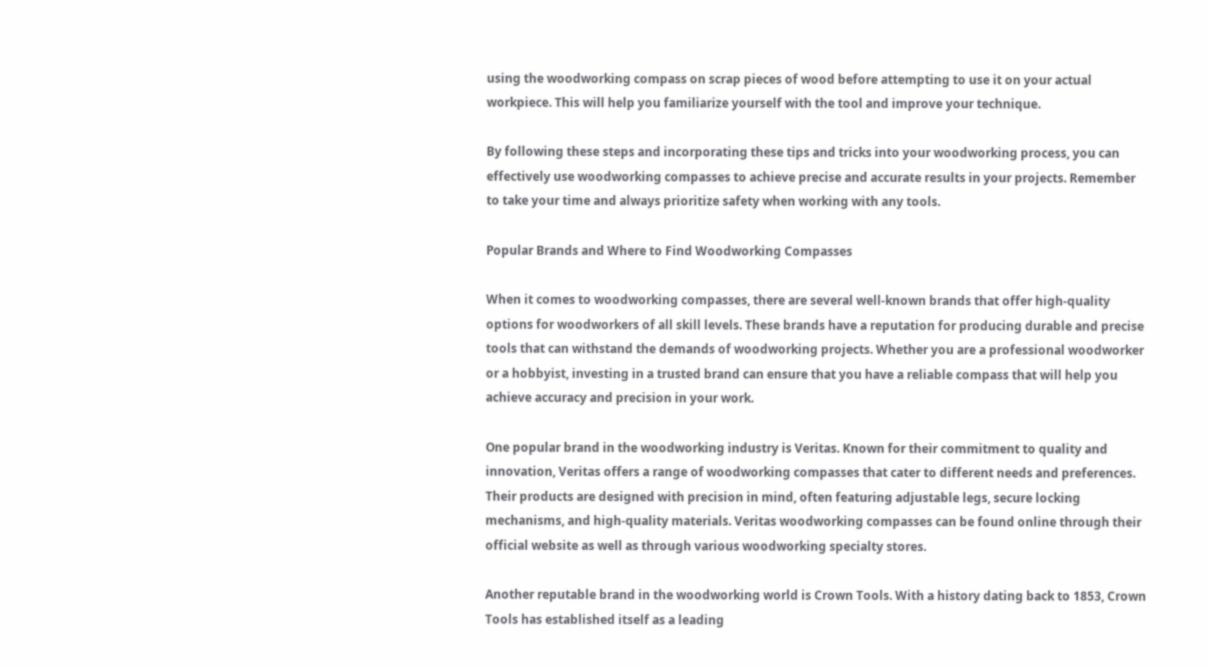using the woodworking compass on scrap pieces of wood before attempting to use it on your actual workpiece. This will help you familiarize yourself with the tool and improve your technique.

By following these steps and incorporating these tips and tricks into your woodworking process, you can effectively use woodworking compasses to achieve precise and accurate results in your projects. Remember to take your time and always prioritize safety when working with any tools.

Popular Brands and Where to Find Woodworking Compasses

When it comes to woodworking compasses, there are several well-known brands that offer high-quality options for woodworkers of all skill levels. These brands have a reputation for producing durable and precise tools that can withstand the demands of woodworking projects. Whether you are a professional woodworker or a hobbyist, investing in a trusted brand can ensure that you have a reliable compass that will help you achieve accuracy and precision in your work.

One popular brand in the woodworking industry is Veritas. Known for their commitment to quality and innovation, Veritas offers a range of woodworking compasses that cater to different needs and preferences. Their products are designed with precision in mind, often featuring adjustable legs, secure locking mechanisms, and high-quality materials. Veritas woodworking compasses can be found online through their official website as well as through various woodworking specialty stores.

Another reputable brand in the woodworking world is Crown Tools. With a history dating back to 1853, Crown Tools has established itself as a leading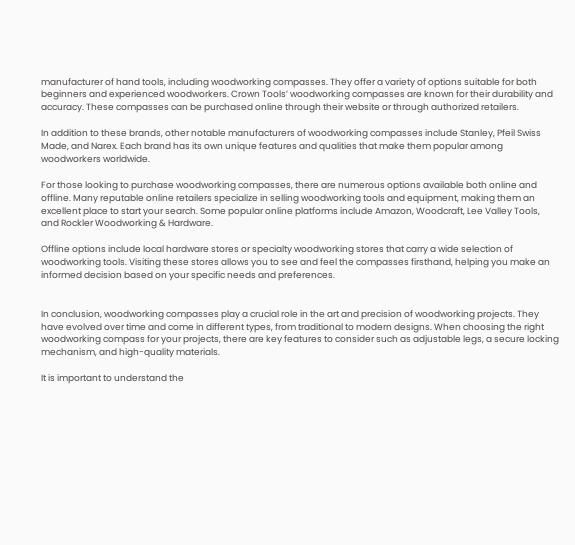manufacturer of hand tools, including woodworking compasses. They offer a variety of options suitable for both beginners and experienced woodworkers. Crown Tools’ woodworking compasses are known for their durability and accuracy. These compasses can be purchased online through their website or through authorized retailers.

In addition to these brands, other notable manufacturers of woodworking compasses include Stanley, Pfeil Swiss Made, and Narex. Each brand has its own unique features and qualities that make them popular among woodworkers worldwide.

For those looking to purchase woodworking compasses, there are numerous options available both online and offline. Many reputable online retailers specialize in selling woodworking tools and equipment, making them an excellent place to start your search. Some popular online platforms include Amazon, Woodcraft, Lee Valley Tools, and Rockler Woodworking & Hardware.

Offline options include local hardware stores or specialty woodworking stores that carry a wide selection of woodworking tools. Visiting these stores allows you to see and feel the compasses firsthand, helping you make an informed decision based on your specific needs and preferences.


In conclusion, woodworking compasses play a crucial role in the art and precision of woodworking projects. They have evolved over time and come in different types, from traditional to modern designs. When choosing the right woodworking compass for your projects, there are key features to consider such as adjustable legs, a secure locking mechanism, and high-quality materials.

It is important to understand the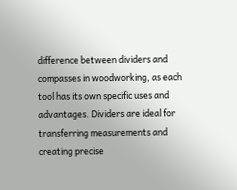difference between dividers and compasses in woodworking, as each tool has its own specific uses and advantages. Dividers are ideal for transferring measurements and creating precise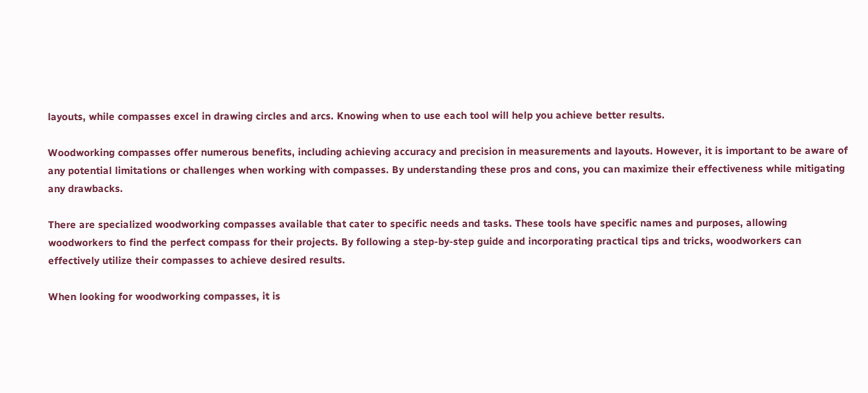layouts, while compasses excel in drawing circles and arcs. Knowing when to use each tool will help you achieve better results.

Woodworking compasses offer numerous benefits, including achieving accuracy and precision in measurements and layouts. However, it is important to be aware of any potential limitations or challenges when working with compasses. By understanding these pros and cons, you can maximize their effectiveness while mitigating any drawbacks.

There are specialized woodworking compasses available that cater to specific needs and tasks. These tools have specific names and purposes, allowing woodworkers to find the perfect compass for their projects. By following a step-by-step guide and incorporating practical tips and tricks, woodworkers can effectively utilize their compasses to achieve desired results.

When looking for woodworking compasses, it is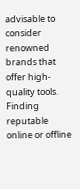advisable to consider renowned brands that offer high-quality tools. Finding reputable online or offline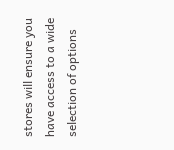stores will ensure you have access to a wide selection of options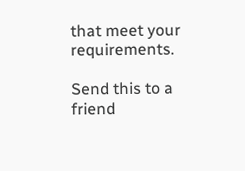that meet your requirements.

Send this to a friend